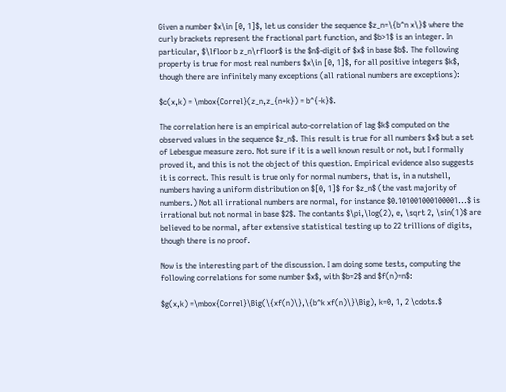Given a number $x\in [0, 1]$, let us consider the sequence $z_n=\{b^n x\}$ where the curly brackets represent the fractional part function, and $b>1$ is an integer. In particular, $\lfloor b z_n\rfloor$ is the $n$-digit of $x$ in base $b$. The following property is true for most real numbers $x\in [0, 1]$, for all positive integers $k$, though there are infinitely many exceptions (all rational numbers are exceptions):

$c(x,k) = \mbox{Correl}(z_n,z_{n+k}) = b^{-k}$.

The correlation here is an empirical auto-correlation of lag $k$ computed on the observed values in the sequence $z_n$. This result is true for all numbers $x$ but a set of Lebesgue measure zero. Not sure if it is a well known result or not, but I formally proved it, and this is not the object of this question. Empirical evidence also suggests it is correct. This result is true only for normal numbers, that is, in a nutshell, numbers having a uniform distribution on $[0, 1]$ for $z_n$ (the vast majority of numbers.) Not all irrational numbers are normal, for instance $0.101001000100001...$ is irrational but not normal in base $2$. The contants $\pi,\log(2), e, \sqrt 2, \sin(1)$ are believed to be normal, after extensive statistical testing up to 22 trillions of digits, though there is no proof.

Now is the interesting part of the discussion. I am doing some tests, computing the following correlations for some number $x$, with $b=2$ and $f(n)=n$:

$g(x,k) =\mbox{Correl}\Big(\{xf(n)\},\{b^k xf(n)\}\Big), k=0, 1, 2 \cdots.$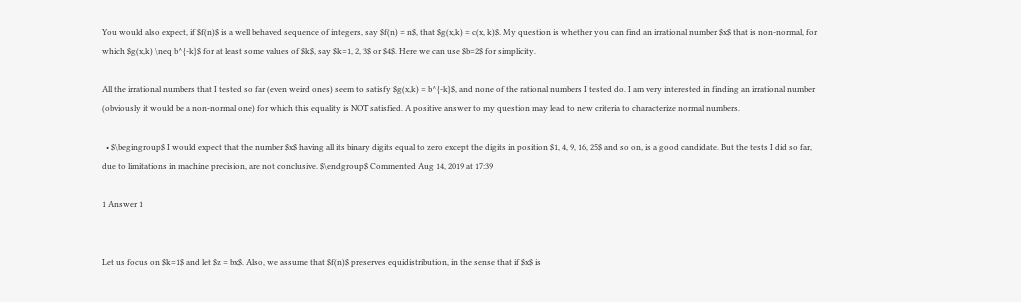You would also expect, if $f(n)$ is a well behaved sequence of integers, say $f(n) = n$, that $g(x,k) = c(x, k)$. My question is whether you can find an irrational number $x$ that is non-normal, for which $g(x,k) \neq b^{-k}$ for at least some values of $k$, say $k=1, 2, 3$ or $4$. Here we can use $b=2$ for simplicity.

All the irrational numbers that I tested so far (even weird ones) seem to satisfy $g(x,k) = b^{-k}$, and none of the rational numbers I tested do. I am very interested in finding an irrational number (obviously it would be a non-normal one) for which this equality is NOT satisfied. A positive answer to my question may lead to new criteria to characterize normal numbers.

  • $\begingroup$ I would expect that the number $x$ having all its binary digits equal to zero except the digits in position $1, 4, 9, 16, 25$ and so on, is a good candidate. But the tests I did so far, due to limitations in machine precision, are not conclusive. $\endgroup$ Commented Aug 14, 2019 at 17:39

1 Answer 1


Let us focus on $k=1$ and let $z = bx$. Also, we assume that $f(n)$ preserves equidistribution, in the sense that if $x$ is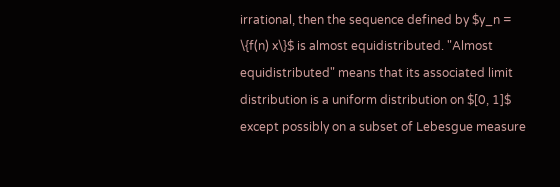irrational, then the sequence defined by $y_n = \{f(n) x\}$ is almost equidistributed. "Almost equidistributed" means that its associated limit distribution is a uniform distribution on $[0, 1]$ except possibly on a subset of Lebesgue measure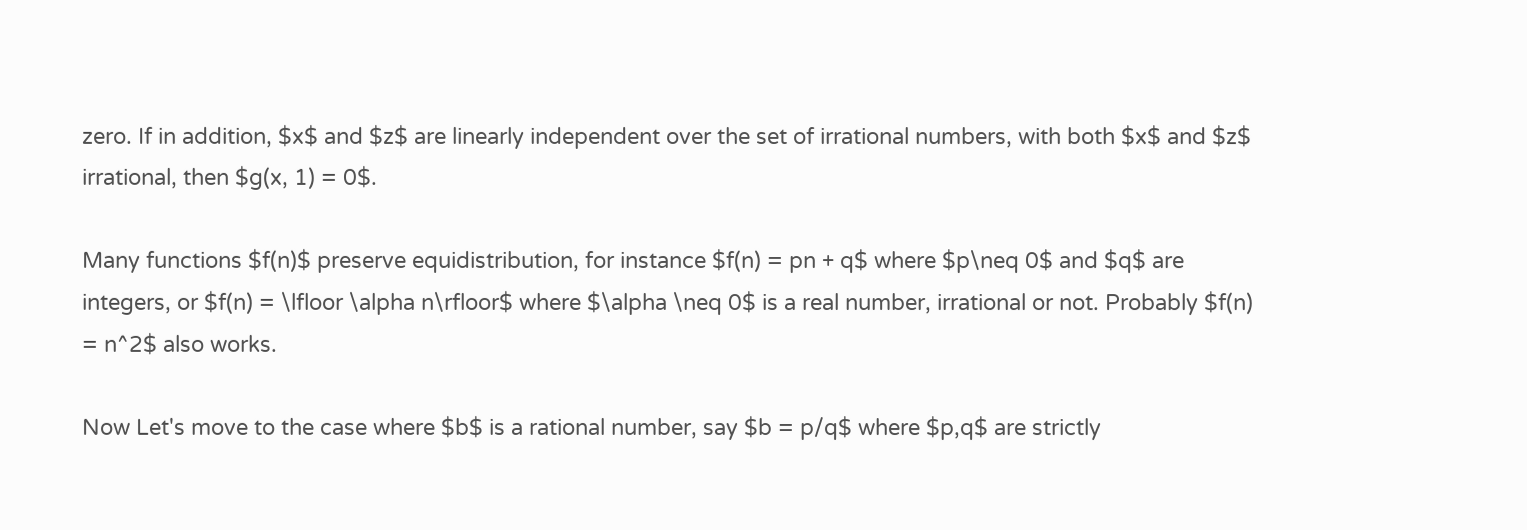zero. If in addition, $x$ and $z$ are linearly independent over the set of irrational numbers, with both $x$ and $z$ irrational, then $g(x, 1) = 0$.

Many functions $f(n)$ preserve equidistribution, for instance $f(n) = pn + q$ where $p\neq 0$ and $q$ are integers, or $f(n) = \lfloor \alpha n\rfloor$ where $\alpha \neq 0$ is a real number, irrational or not. Probably $f(n) = n^2$ also works.

Now Let's move to the case where $b$ is a rational number, say $b = p/q$ where $p,q$ are strictly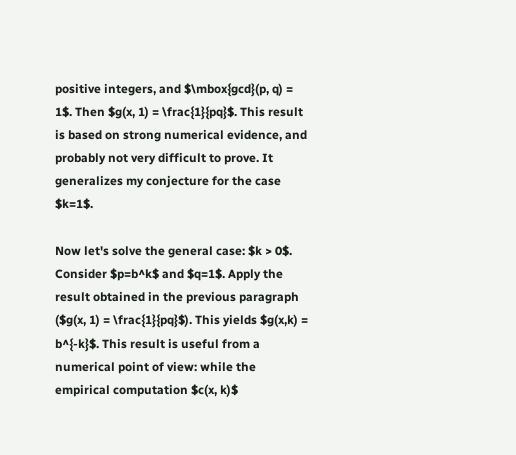positive integers, and $\mbox{gcd}(p, q) = 1$. Then $g(x, 1) = \frac{1}{pq}$. This result is based on strong numerical evidence, and probably not very difficult to prove. It generalizes my conjecture for the case $k=1$.

Now let's solve the general case: $k > 0$. Consider $p=b^k$ and $q=1$. Apply the result obtained in the previous paragraph ($g(x, 1) = \frac{1}{pq}$). This yields $g(x,k) = b^{-k}$. This result is useful from a numerical point of view: while the empirical computation $c(x, k)$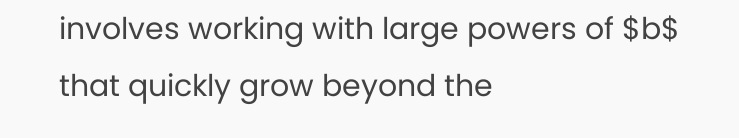involves working with large powers of $b$ that quickly grow beyond the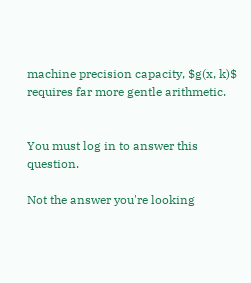machine precision capacity, $g(x, k)$ requires far more gentle arithmetic.


You must log in to answer this question.

Not the answer you're looking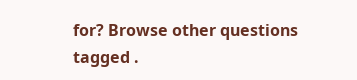for? Browse other questions tagged .